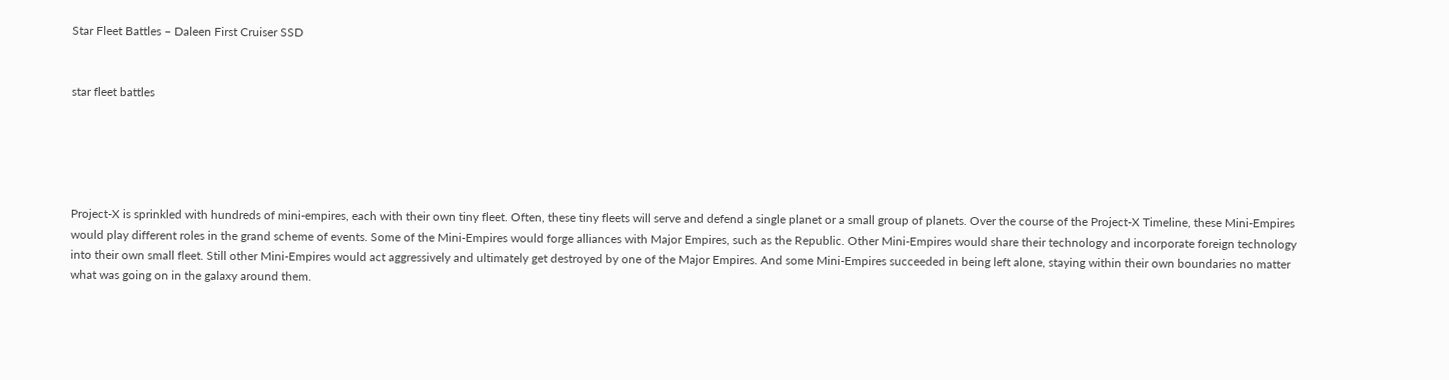Star Fleet Battles – Daleen First Cruiser SSD


star fleet battles





Project-X is sprinkled with hundreds of mini-empires, each with their own tiny fleet. Often, these tiny fleets will serve and defend a single planet or a small group of planets. Over the course of the Project-X Timeline, these Mini-Empires would play different roles in the grand scheme of events. Some of the Mini-Empires would forge alliances with Major Empires, such as the Republic. Other Mini-Empires would share their technology and incorporate foreign technology into their own small fleet. Still other Mini-Empires would act aggressively and ultimately get destroyed by one of the Major Empires. And some Mini-Empires succeeded in being left alone, staying within their own boundaries no matter what was going on in the galaxy around them.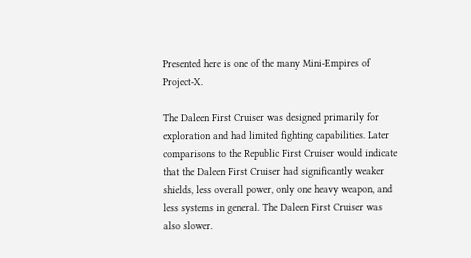Presented here is one of the many Mini-Empires of Project-X.

The Daleen First Cruiser was designed primarily for exploration and had limited fighting capabilities. Later comparisons to the Republic First Cruiser would indicate that the Daleen First Cruiser had significantly weaker shields, less overall power, only one heavy weapon, and less systems in general. The Daleen First Cruiser was also slower.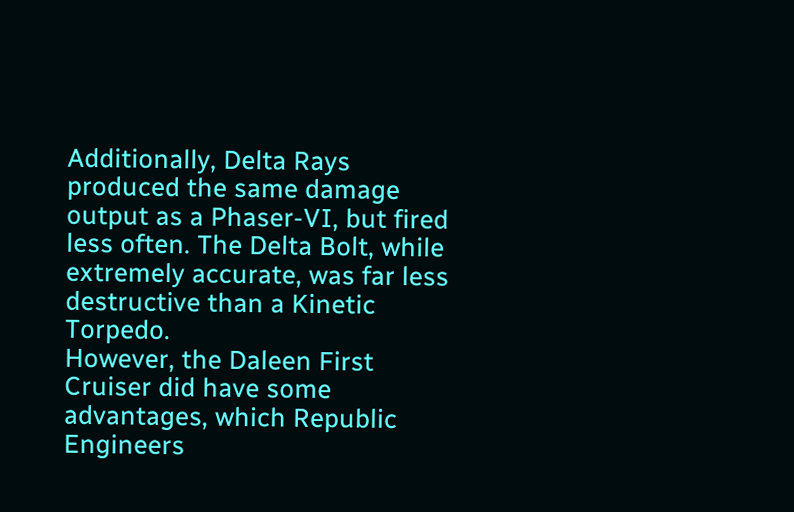Additionally, Delta Rays produced the same damage output as a Phaser-VI, but fired less often. The Delta Bolt, while extremely accurate, was far less destructive than a Kinetic Torpedo.
However, the Daleen First Cruiser did have some advantages, which Republic Engineers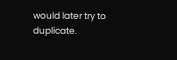would later try to duplicate.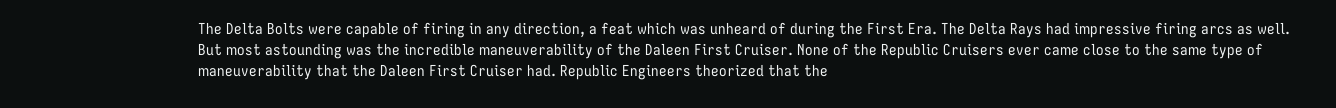The Delta Bolts were capable of firing in any direction, a feat which was unheard of during the First Era. The Delta Rays had impressive firing arcs as well. But most astounding was the incredible maneuverability of the Daleen First Cruiser. None of the Republic Cruisers ever came close to the same type of maneuverability that the Daleen First Cruiser had. Republic Engineers theorized that the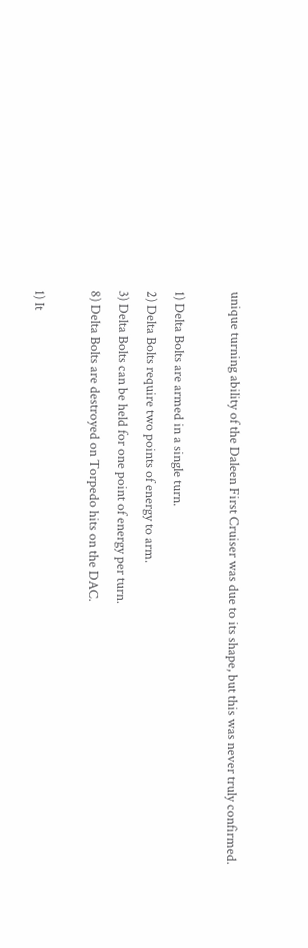unique turning ability of the Daleen First Cruiser was due to its shape, but this was never truly confirmed.

1) Delta Bolts are armed in a single turn.
2) Delta Bolts require two points of energy to arm.
3) Delta Bolts can be held for one point of energy per turn.
8) Delta Bolts are destroyed on Torpedo hits on the DAC.

1) It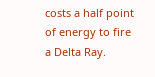costs a half point of energy to fire a Delta Ray.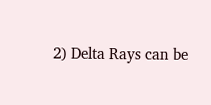2) Delta Rays can be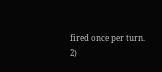fired once per turn.
2)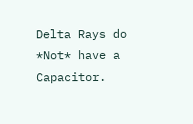Delta Rays do *Not* have a Capacitor.